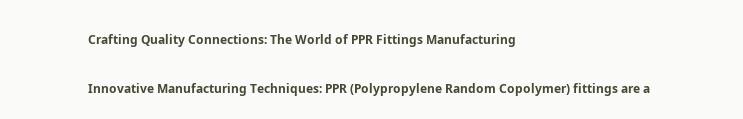Crafting Quality Connections: The World of PPR Fittings Manufacturing

Innovative Manufacturing Techniques: PPR (Polypropylene Random Copolymer) fittings are a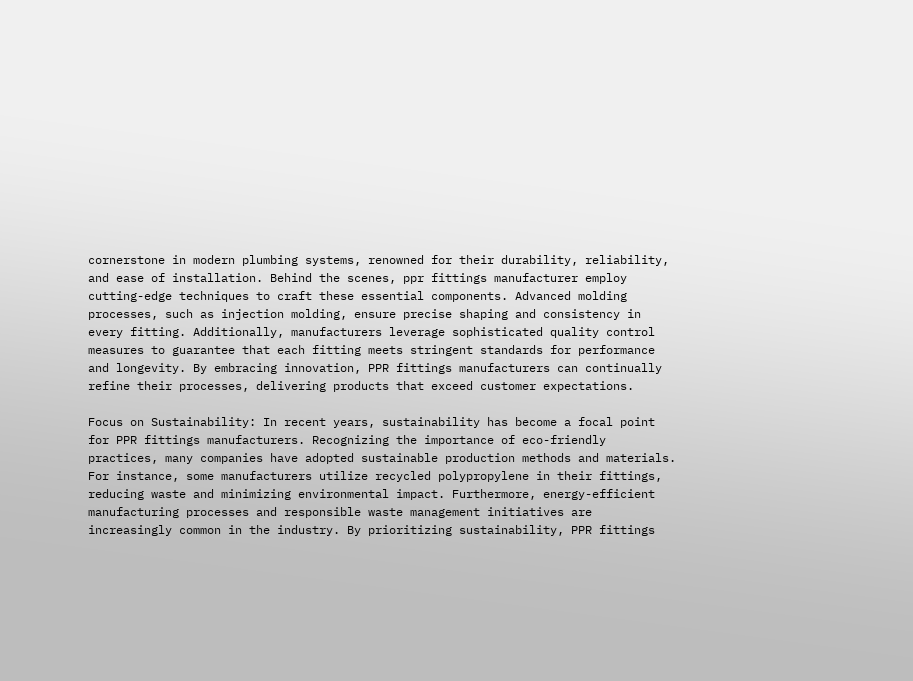cornerstone in modern plumbing systems, renowned for their durability, reliability, and ease of installation. Behind the scenes, ppr fittings manufacturer employ cutting-edge techniques to craft these essential components. Advanced molding processes, such as injection molding, ensure precise shaping and consistency in every fitting. Additionally, manufacturers leverage sophisticated quality control measures to guarantee that each fitting meets stringent standards for performance and longevity. By embracing innovation, PPR fittings manufacturers can continually refine their processes, delivering products that exceed customer expectations.

Focus on Sustainability: In recent years, sustainability has become a focal point for PPR fittings manufacturers. Recognizing the importance of eco-friendly practices, many companies have adopted sustainable production methods and materials. For instance, some manufacturers utilize recycled polypropylene in their fittings, reducing waste and minimizing environmental impact. Furthermore, energy-efficient manufacturing processes and responsible waste management initiatives are increasingly common in the industry. By prioritizing sustainability, PPR fittings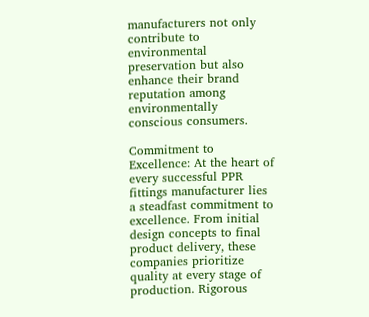manufacturers not only contribute to environmental preservation but also enhance their brand reputation among environmentally conscious consumers.

Commitment to Excellence: At the heart of every successful PPR fittings manufacturer lies a steadfast commitment to excellence. From initial design concepts to final product delivery, these companies prioritize quality at every stage of production. Rigorous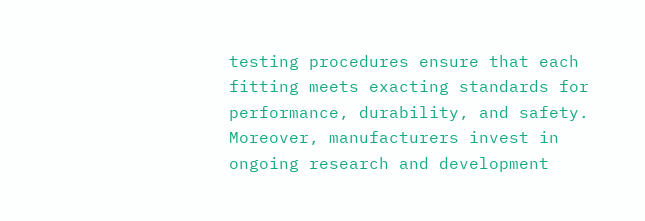testing procedures ensure that each fitting meets exacting standards for performance, durability, and safety. Moreover, manufacturers invest in ongoing research and development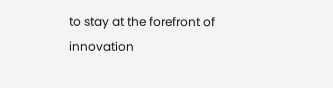to stay at the forefront of innovation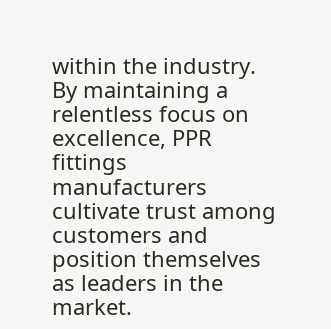within the industry. By maintaining a relentless focus on excellence, PPR fittings manufacturers cultivate trust among customers and position themselves as leaders in the market.